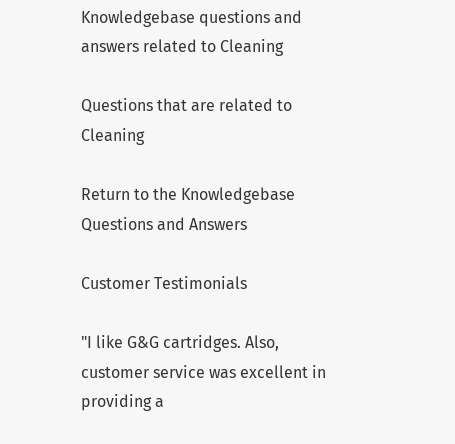Knowledgebase questions and answers related to Cleaning

Questions that are related to Cleaning

Return to the Knowledgebase Questions and Answers

Customer Testimonials

"I like G&G cartridges. Also, customer service was excellent in providing a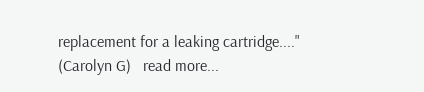replacement for a leaking cartridge...." (Carolyn G)   read more...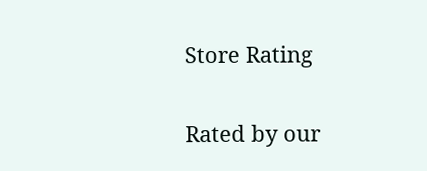Store Rating

Rated by our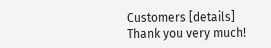Customers [details]
Thank you very much!